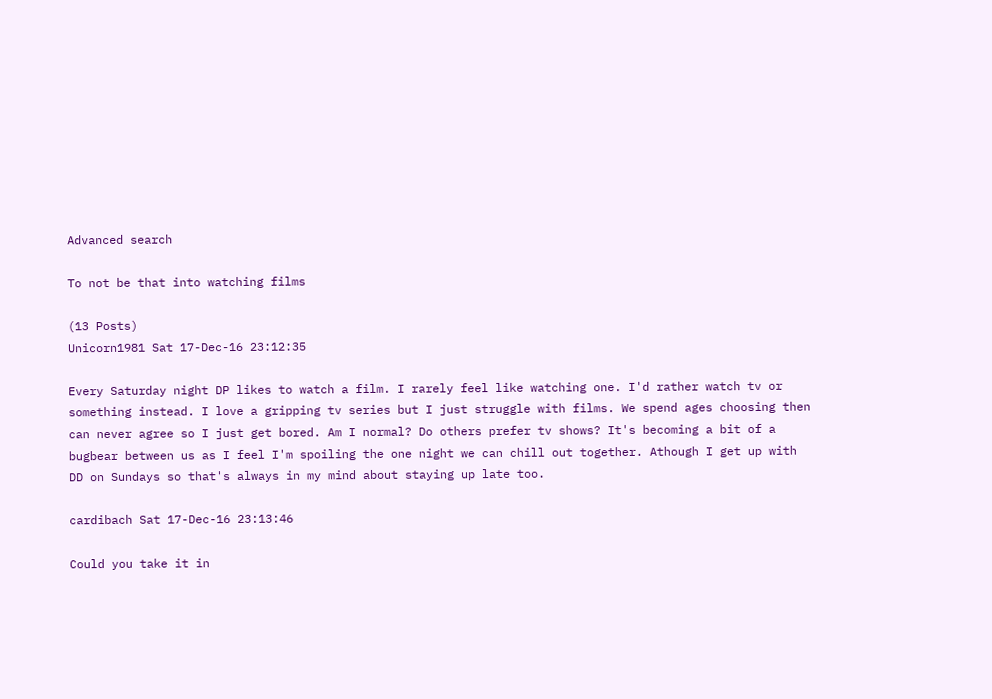Advanced search

To not be that into watching films

(13 Posts)
Unicorn1981 Sat 17-Dec-16 23:12:35

Every Saturday night DP likes to watch a film. I rarely feel like watching one. I'd rather watch tv or something instead. I love a gripping tv series but I just struggle with films. We spend ages choosing then can never agree so I just get bored. Am I normal? Do others prefer tv shows? It's becoming a bit of a bugbear between us as I feel I'm spoiling the one night we can chill out together. Athough I get up with DD on Sundays so that's always in my mind about staying up late too.

cardibach Sat 17-Dec-16 23:13:46

Could you take it in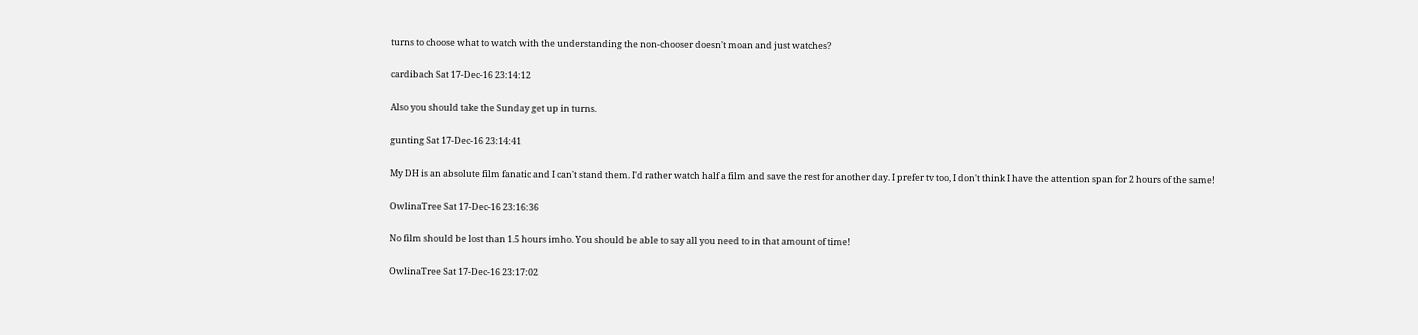turns to choose what to watch with the understanding the non-chooser doesn't moan and just watches?

cardibach Sat 17-Dec-16 23:14:12

Also you should take the Sunday get up in turns.

gunting Sat 17-Dec-16 23:14:41

My DH is an absolute film fanatic and I can't stand them. I'd rather watch half a film and save the rest for another day. I prefer tv too, I don't think I have the attention span for 2 hours of the same!

OwlinaTree Sat 17-Dec-16 23:16:36

No film should be lost than 1.5 hours imho. You should be able to say all you need to in that amount of time!

OwlinaTree Sat 17-Dec-16 23:17:02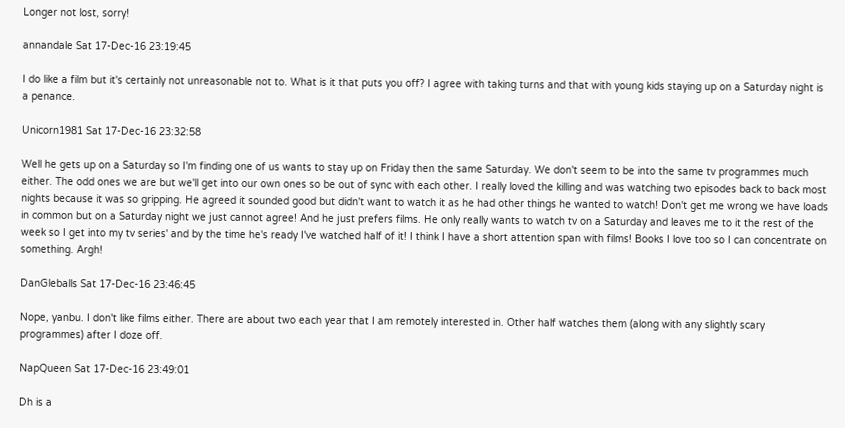Longer not lost, sorry!

annandale Sat 17-Dec-16 23:19:45

I do like a film but it's certainly not unreasonable not to. What is it that puts you off? I agree with taking turns and that with young kids staying up on a Saturday night is a penance.

Unicorn1981 Sat 17-Dec-16 23:32:58

Well he gets up on a Saturday so I'm finding one of us wants to stay up on Friday then the same Saturday. We don't seem to be into the same tv programmes much either. The odd ones we are but we'll get into our own ones so be out of sync with each other. I really loved the killing and was watching two episodes back to back most nights because it was so gripping. He agreed it sounded good but didn't want to watch it as he had other things he wanted to watch! Don't get me wrong we have loads in common but on a Saturday night we just cannot agree! And he just prefers films. He only really wants to watch tv on a Saturday and leaves me to it the rest of the week so I get into my tv series' and by the time he's ready I've watched half of it! I think I have a short attention span with films! Books I love too so I can concentrate on something. Argh!

DanGleballs Sat 17-Dec-16 23:46:45

Nope, yanbu. I don't like films either. There are about two each year that I am remotely interested in. Other half watches them (along with any slightly scary programmes) after I doze off.

NapQueen Sat 17-Dec-16 23:49:01

Dh is a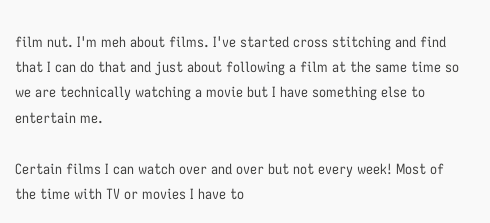film nut. I'm meh about films. I've started cross stitching and find that I can do that and just about following a film at the same time so we are technically watching a movie but I have something else to entertain me.

Certain films I can watch over and over but not every week! Most of the time with TV or movies I have to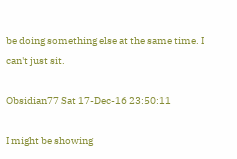be doing something else at the same time. I can't just sit.

Obsidian77 Sat 17-Dec-16 23:50:11

I might be showing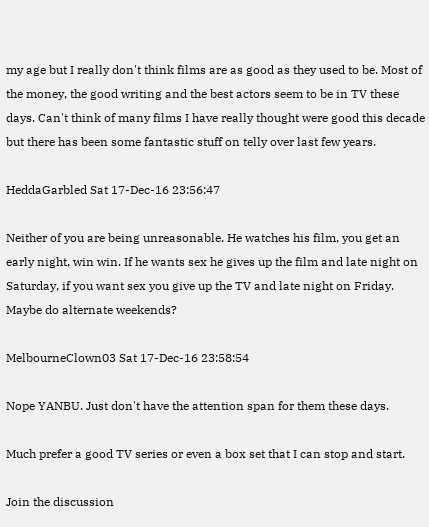my age but I really don't think films are as good as they used to be. Most of the money, the good writing and the best actors seem to be in TV these days. Can't think of many films I have really thought were good this decade but there has been some fantastic stuff on telly over last few years.

HeddaGarbled Sat 17-Dec-16 23:56:47

Neither of you are being unreasonable. He watches his film, you get an early night, win win. If he wants sex he gives up the film and late night on Saturday, if you want sex you give up the TV and late night on Friday. Maybe do alternate weekends?

MelbourneClown03 Sat 17-Dec-16 23:58:54

Nope YANBU. Just don't have the attention span for them these days.

Much prefer a good TV series or even a box set that I can stop and start.

Join the discussion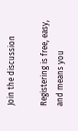Join the discussion

Registering is free, easy, and means you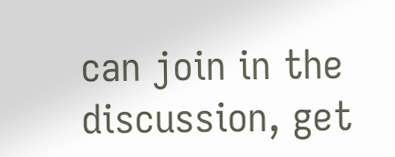can join in the discussion, get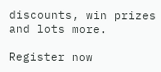discounts, win prizes and lots more.

Register now